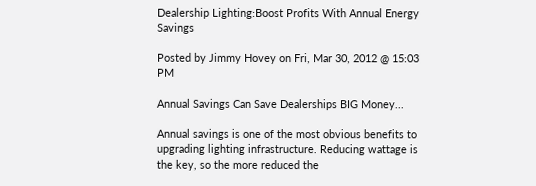Dealership Lighting:Boost Profits With Annual Energy Savings

Posted by Jimmy Hovey on Fri, Mar 30, 2012 @ 15:03 PM

Annual Savings Can Save Dealerships BIG Money...

Annual savings is one of the most obvious benefits to upgrading lighting infrastructure. Reducing wattage is the key, so the more reduced the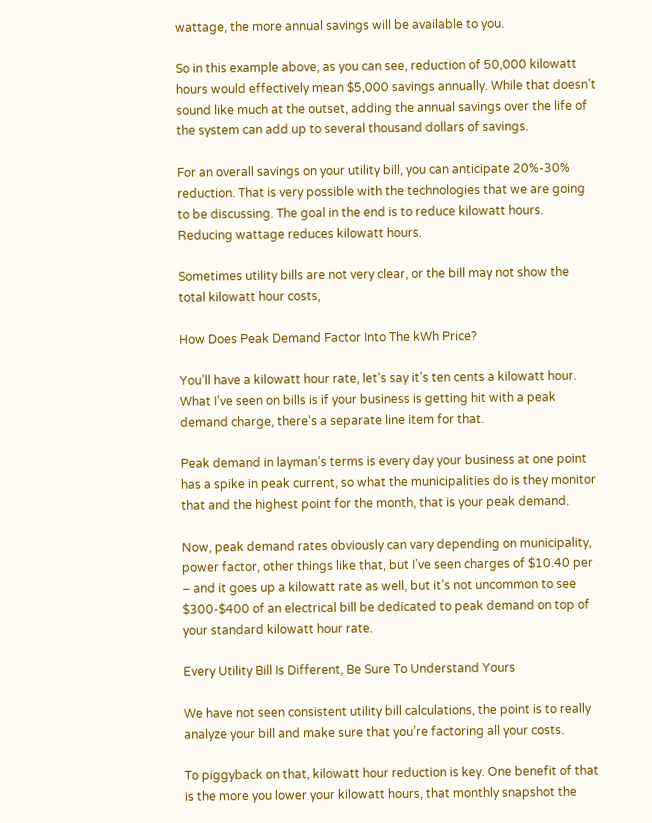wattage, the more annual savings will be available to you.

So in this example above, as you can see, reduction of 50,000 kilowatt hours would effectively mean $5,000 savings annually. While that doesn’t sound like much at the outset, adding the annual savings over the life of the system can add up to several thousand dollars of savings.

For an overall savings on your utility bill, you can anticipate 20%-30% reduction. That is very possible with the technologies that we are going to be discussing. The goal in the end is to reduce kilowatt hours. Reducing wattage reduces kilowatt hours.

Sometimes utility bills are not very clear, or the bill may not show the total kilowatt hour costs,

How Does Peak Demand Factor Into The kWh Price?

You’ll have a kilowatt hour rate, let's say it’s ten cents a kilowatt hour. What I’ve seen on bills is if your business is getting hit with a peak demand charge, there's a separate line item for that.

Peak demand in layman’s terms is every day your business at one point has a spike in peak current, so what the municipalities do is they monitor that and the highest point for the month, that is your peak demand.

Now, peak demand rates obviously can vary depending on municipality, power factor, other things like that, but I’ve seen charges of $10.40 per – and it goes up a kilowatt rate as well, but it’s not uncommon to see $300-$400 of an electrical bill be dedicated to peak demand on top of your standard kilowatt hour rate.

Every Utility Bill Is Different, Be Sure To Understand Yours

We have not seen consistent utility bill calculations, the point is to really analyze your bill and make sure that you’re factoring all your costs.

To piggyback on that, kilowatt hour reduction is key. One benefit of that is the more you lower your kilowatt hours, that monthly snapshot the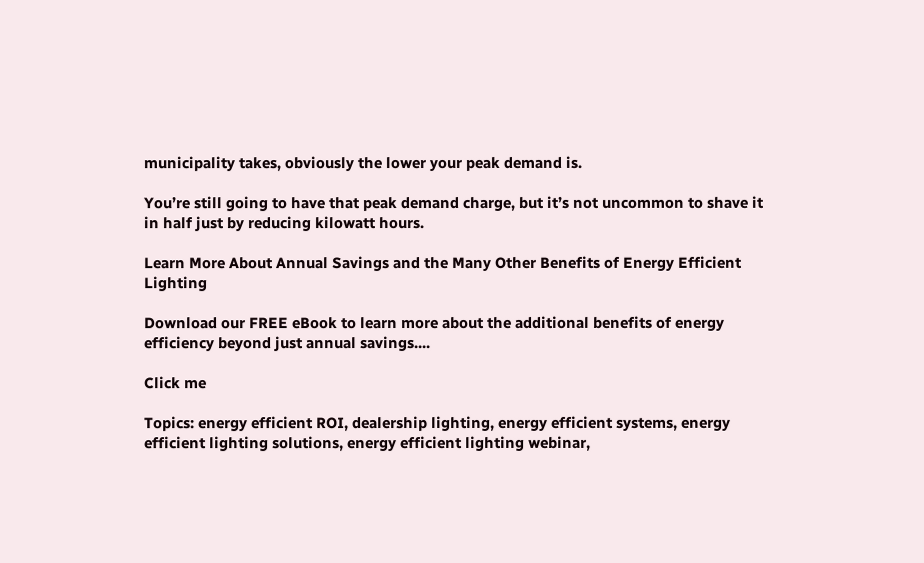municipality takes, obviously the lower your peak demand is.

You’re still going to have that peak demand charge, but it’s not uncommon to shave it in half just by reducing kilowatt hours.

Learn More About Annual Savings and the Many Other Benefits of Energy Efficient Lighting

Download our FREE eBook to learn more about the additional benefits of energy efficiency beyond just annual savings....

Click me

Topics: energy efficient ROI, dealership lighting, energy efficient systems, energy efficient lighting solutions, energy efficient lighting webinar,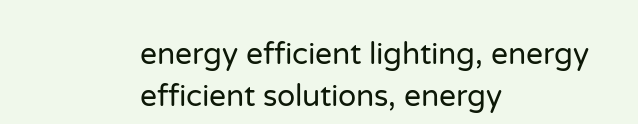energy efficient lighting, energy efficient solutions, energy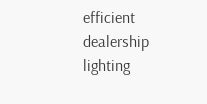efficient dealership lighting